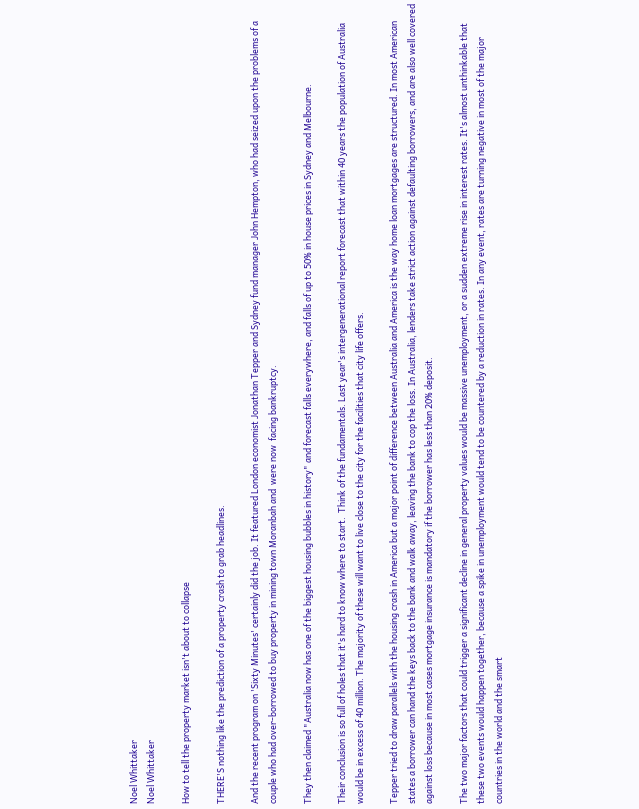Noel Whittaker
Noel Whittaker

How to tell the property market isn't about to collapse

THERE'S nothing like the prediction of a property crash to grab headlines.

And the recent program on 'Sixty Minutes' certainly did the job. It featured London economist Jonathan Tepper and Sydney fund manager John Hempton, who had seized upon the problems of a couple who had over-borrowed to buy property in mining town Moranbah and  were now  facing bankruptcy.

They then claimed "Australia now has one of the biggest housing bubbles in history" and forecast falls everywhere, and falls of up to 50% in house prices in Sydney and Melbourne.

Their conclusion is so full of holes that it's hard to know where to start.  Think of the fundamentals. Last year's intergenerational report forecast that within 40 years the population of Australia would be in excess of 40 million. The majority of these will want to live close to the city for the facilities that city life offers.

Tepper tried to draw parallels with the housing crash in America but a major point of difference between Australia and America is the way home loan mortgages are structured. In most American states a borrower can hand the keys back to the bank and walk away, leaving the bank to cop the loss. In Australia, lenders take strict action against defaulting borrowers, and are also well covered against loss because in most cases mortgage insurance is mandatory if the borrower has less than 20% deposit.

The two major factors that could trigger a significant decline in general property values would be massive unemployment, or a sudden extreme rise in interest rates. It's almost unthinkable that these two events would happen together, because a spike in unemployment would tend to be countered by a reduction in rates. In any event, rates are turning negative in most of the major countries in the world and the smart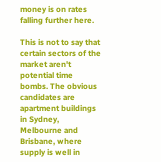money is on rates falling further here.

This is not to say that certain sectors of the market aren't potential time bombs. The obvious candidates are apartment buildings in Sydney, Melbourne and Brisbane, where supply is well in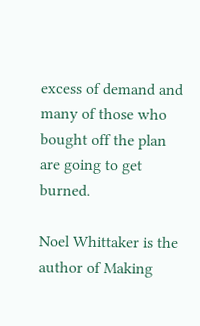excess of demand and many of those who bought off the plan are going to get burned.

Noel Whittaker is the author of Making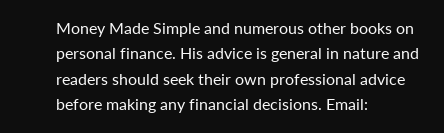Money Made Simple and numerous other books on personal finance. His advice is general in nature and readers should seek their own professional advice before making any financial decisions. Email: